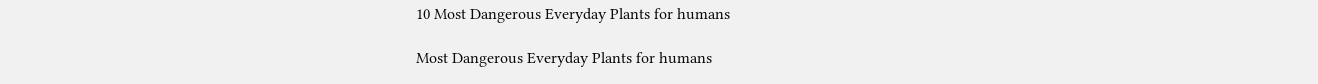10 Most Dangerous Everyday Plants for humans

Most Dangerous Everyday Plants for humans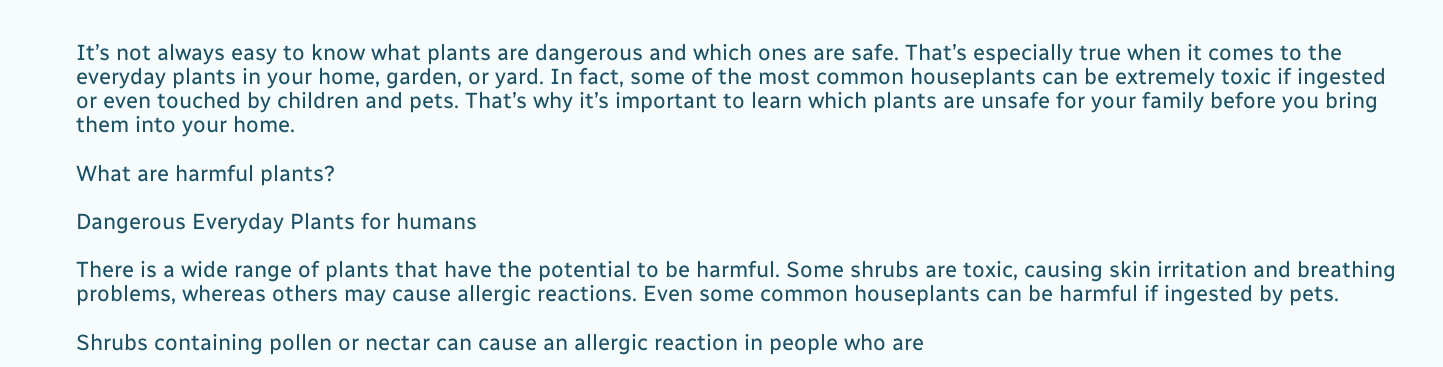It’s not always easy to know what plants are dangerous and which ones are safe. That’s especially true when it comes to the everyday plants in your home, garden, or yard. In fact, some of the most common houseplants can be extremely toxic if ingested or even touched by children and pets. That’s why it’s important to learn which plants are unsafe for your family before you bring them into your home.

What are harmful plants?

Dangerous Everyday Plants for humans

There is a wide range of plants that have the potential to be harmful. Some shrubs are toxic, causing skin irritation and breathing problems, whereas others may cause allergic reactions. Even some common houseplants can be harmful if ingested by pets.

Shrubs containing pollen or nectar can cause an allergic reaction in people who are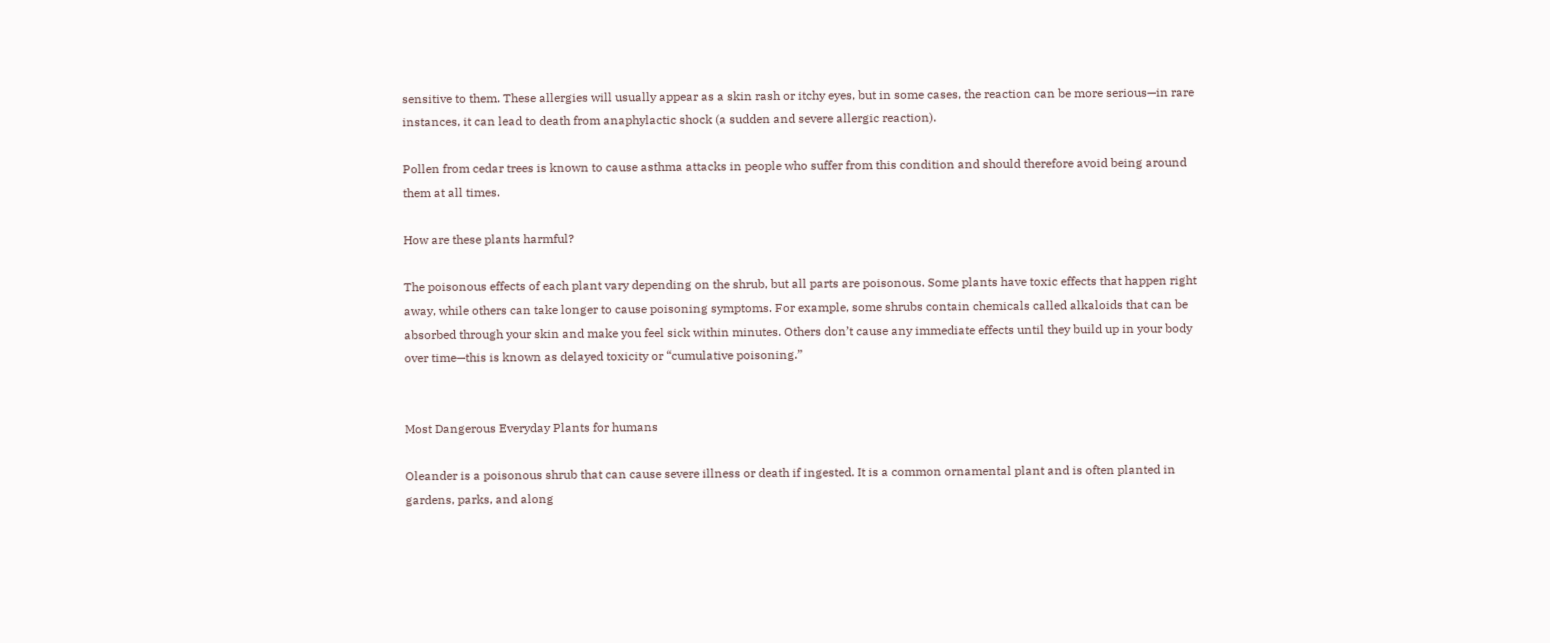sensitive to them. These allergies will usually appear as a skin rash or itchy eyes, but in some cases, the reaction can be more serious—in rare instances, it can lead to death from anaphylactic shock (a sudden and severe allergic reaction).

Pollen from cedar trees is known to cause asthma attacks in people who suffer from this condition and should therefore avoid being around them at all times.

How are these plants harmful?

The poisonous effects of each plant vary depending on the shrub, but all parts are poisonous. Some plants have toxic effects that happen right away, while others can take longer to cause poisoning symptoms. For example, some shrubs contain chemicals called alkaloids that can be absorbed through your skin and make you feel sick within minutes. Others don’t cause any immediate effects until they build up in your body over time—this is known as delayed toxicity or “cumulative poisoning.”


Most Dangerous Everyday Plants for humans

Oleander is a poisonous shrub that can cause severe illness or death if ingested. It is a common ornamental plant and is often planted in gardens, parks, and along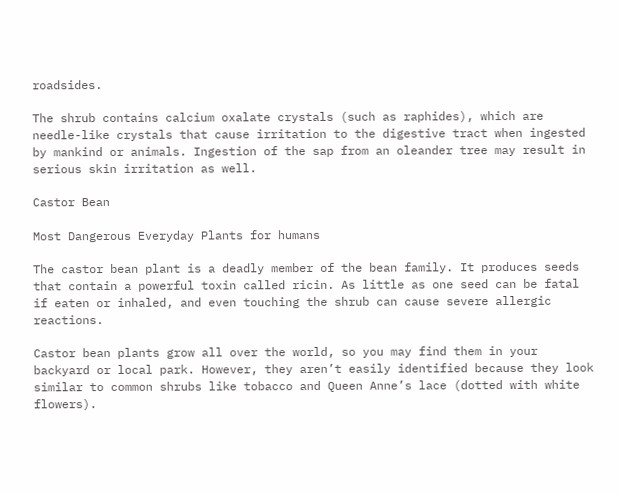roadsides.

The shrub contains calcium oxalate crystals (such as raphides), which are needle-like crystals that cause irritation to the digestive tract when ingested by mankind or animals. Ingestion of the sap from an oleander tree may result in serious skin irritation as well.

Castor Bean

Most Dangerous Everyday Plants for humans

The castor bean plant is a deadly member of the bean family. It produces seeds that contain a powerful toxin called ricin. As little as one seed can be fatal if eaten or inhaled, and even touching the shrub can cause severe allergic reactions.

Castor bean plants grow all over the world, so you may find them in your backyard or local park. However, they aren’t easily identified because they look similar to common shrubs like tobacco and Queen Anne’s lace (dotted with white flowers).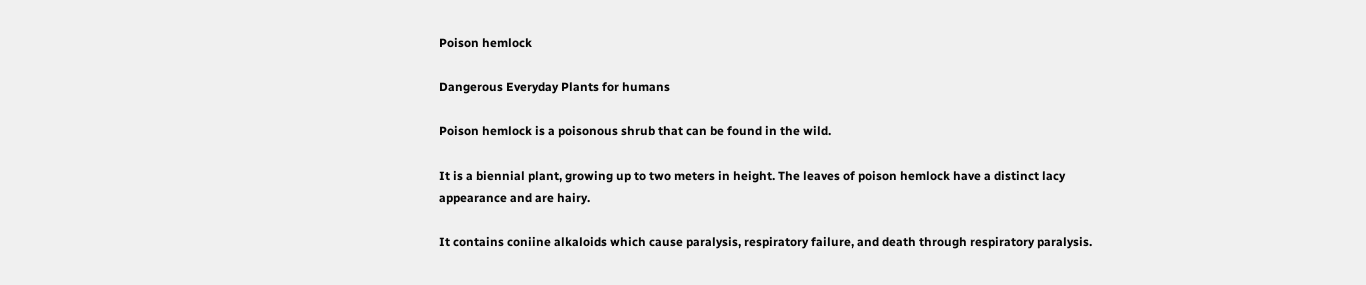Poison hemlock

Dangerous Everyday Plants for humans

Poison hemlock is a poisonous shrub that can be found in the wild.

It is a biennial plant, growing up to two meters in height. The leaves of poison hemlock have a distinct lacy appearance and are hairy.

It contains coniine alkaloids which cause paralysis, respiratory failure, and death through respiratory paralysis.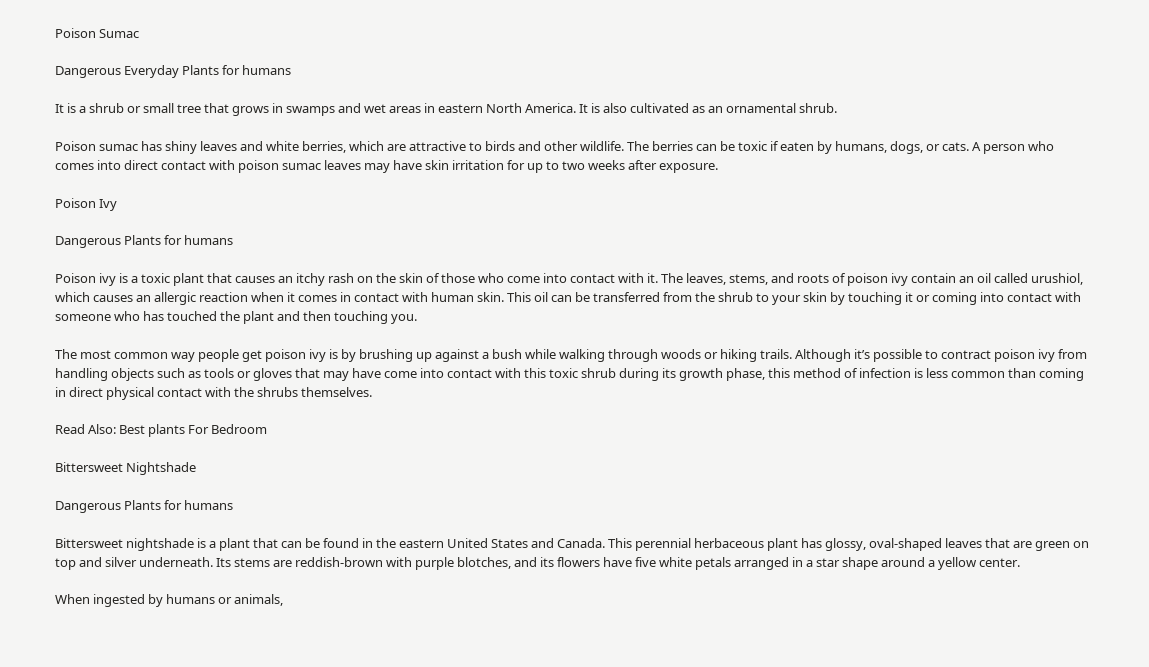Poison Sumac

Dangerous Everyday Plants for humans

It is a shrub or small tree that grows in swamps and wet areas in eastern North America. It is also cultivated as an ornamental shrub.

Poison sumac has shiny leaves and white berries, which are attractive to birds and other wildlife. The berries can be toxic if eaten by humans, dogs, or cats. A person who comes into direct contact with poison sumac leaves may have skin irritation for up to two weeks after exposure.

Poison Ivy

Dangerous Plants for humans

Poison ivy is a toxic plant that causes an itchy rash on the skin of those who come into contact with it. The leaves, stems, and roots of poison ivy contain an oil called urushiol, which causes an allergic reaction when it comes in contact with human skin. This oil can be transferred from the shrub to your skin by touching it or coming into contact with someone who has touched the plant and then touching you.

The most common way people get poison ivy is by brushing up against a bush while walking through woods or hiking trails. Although it’s possible to contract poison ivy from handling objects such as tools or gloves that may have come into contact with this toxic shrub during its growth phase, this method of infection is less common than coming in direct physical contact with the shrubs themselves.

Read Also: Best plants For Bedroom

Bittersweet Nightshade

Dangerous Plants for humans

Bittersweet nightshade is a plant that can be found in the eastern United States and Canada. This perennial herbaceous plant has glossy, oval-shaped leaves that are green on top and silver underneath. Its stems are reddish-brown with purple blotches, and its flowers have five white petals arranged in a star shape around a yellow center.

When ingested by humans or animals,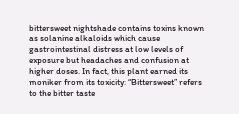bittersweet nightshade contains toxins known as solanine alkaloids which cause gastrointestinal distress at low levels of exposure but headaches and confusion at higher doses. In fact, this plant earned its moniker from its toxicity: “Bittersweet” refers to the bitter taste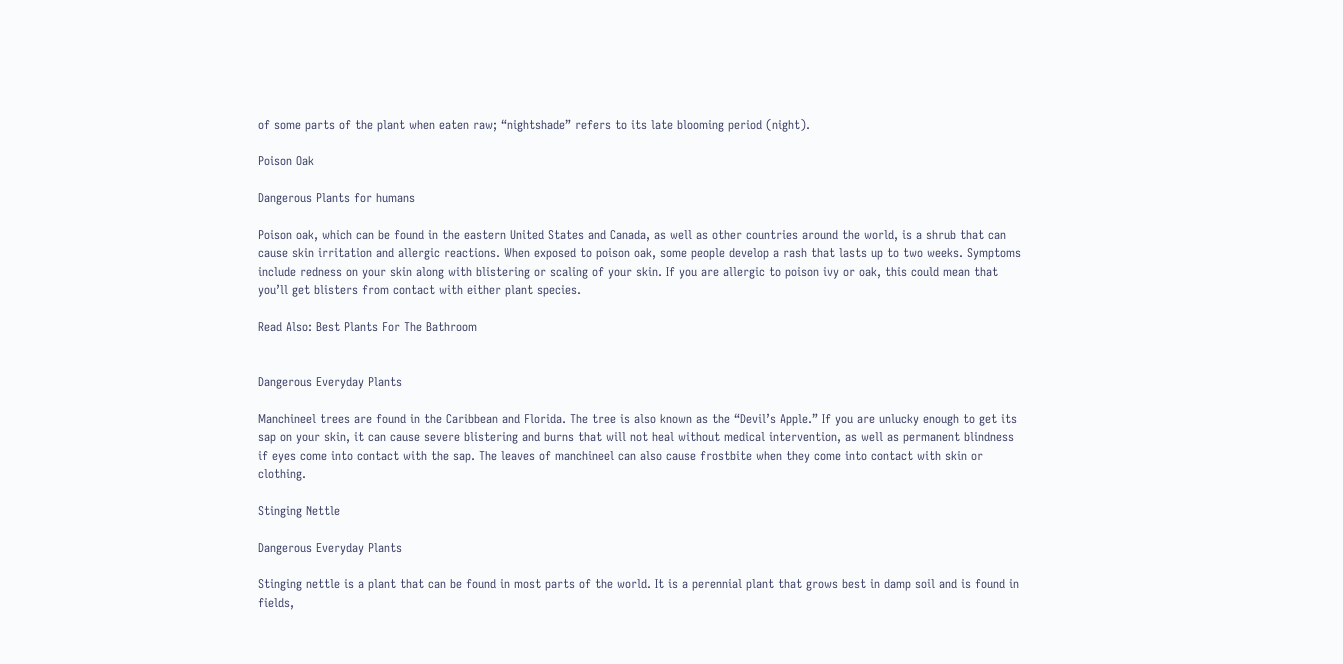of some parts of the plant when eaten raw; “nightshade” refers to its late blooming period (night).

Poison Oak

Dangerous Plants for humans

Poison oak, which can be found in the eastern United States and Canada, as well as other countries around the world, is a shrub that can cause skin irritation and allergic reactions. When exposed to poison oak, some people develop a rash that lasts up to two weeks. Symptoms include redness on your skin along with blistering or scaling of your skin. If you are allergic to poison ivy or oak, this could mean that you’ll get blisters from contact with either plant species.

Read Also: Best Plants For The Bathroom


Dangerous Everyday Plants

Manchineel trees are found in the Caribbean and Florida. The tree is also known as the “Devil’s Apple.” If you are unlucky enough to get its sap on your skin, it can cause severe blistering and burns that will not heal without medical intervention, as well as permanent blindness if eyes come into contact with the sap. The leaves of manchineel can also cause frostbite when they come into contact with skin or clothing.

Stinging Nettle

Dangerous Everyday Plants

Stinging nettle is a plant that can be found in most parts of the world. It is a perennial plant that grows best in damp soil and is found in fields,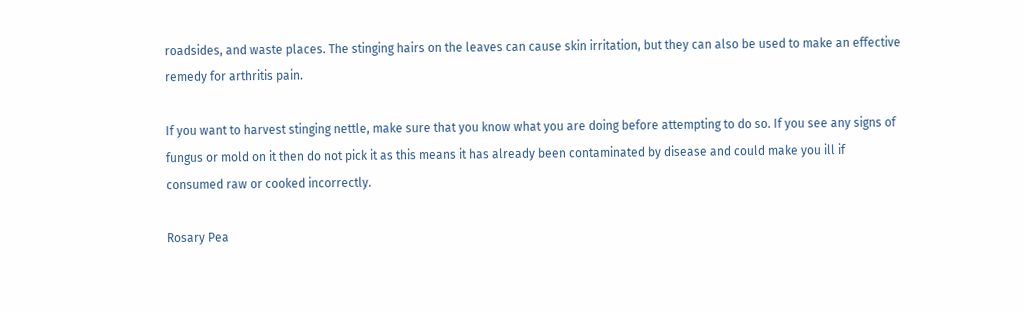roadsides, and waste places. The stinging hairs on the leaves can cause skin irritation, but they can also be used to make an effective remedy for arthritis pain.

If you want to harvest stinging nettle, make sure that you know what you are doing before attempting to do so. If you see any signs of fungus or mold on it then do not pick it as this means it has already been contaminated by disease and could make you ill if consumed raw or cooked incorrectly.

Rosary Pea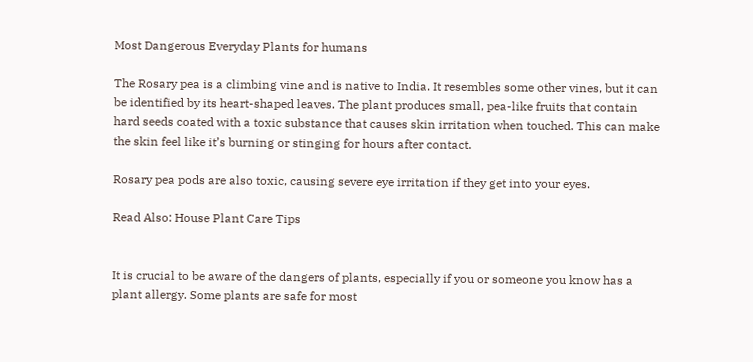Most Dangerous Everyday Plants for humans

The Rosary pea is a climbing vine and is native to India. It resembles some other vines, but it can be identified by its heart-shaped leaves. The plant produces small, pea-like fruits that contain hard seeds coated with a toxic substance that causes skin irritation when touched. This can make the skin feel like it’s burning or stinging for hours after contact.

Rosary pea pods are also toxic, causing severe eye irritation if they get into your eyes.

Read Also: House Plant Care Tips


It is crucial to be aware of the dangers of plants, especially if you or someone you know has a plant allergy. Some plants are safe for most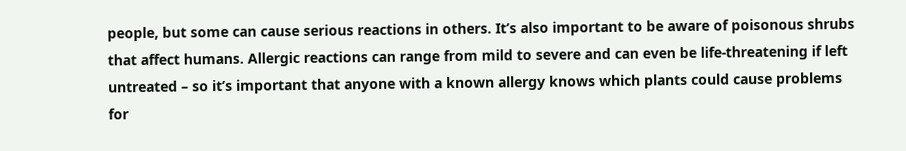people, but some can cause serious reactions in others. It’s also important to be aware of poisonous shrubs that affect humans. Allergic reactions can range from mild to severe and can even be life-threatening if left untreated – so it’s important that anyone with a known allergy knows which plants could cause problems for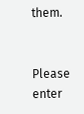them.


Please enter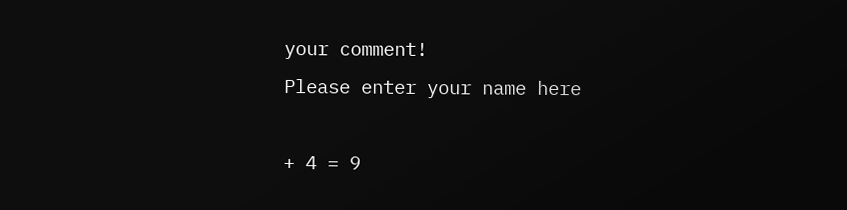your comment!
Please enter your name here

+ 4 = 9